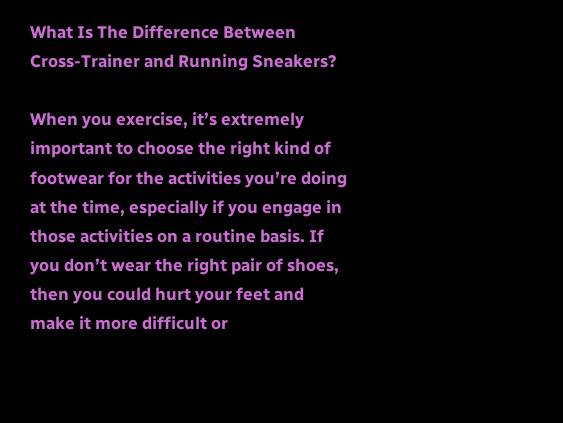What Is The Difference Between Cross-Trainer and Running Sneakers?

When you exercise, it’s extremely important to choose the right kind of footwear for the activities you’re doing at the time, especially if you engage in those activities on a routine basis. If you don’t wear the right pair of shoes, then you could hurt your feet and make it more difficult or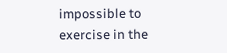impossible to exercise in the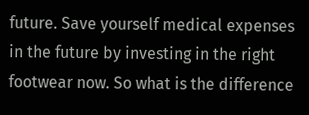future. Save yourself medical expenses in the future by investing in the right footwear now. So what is the difference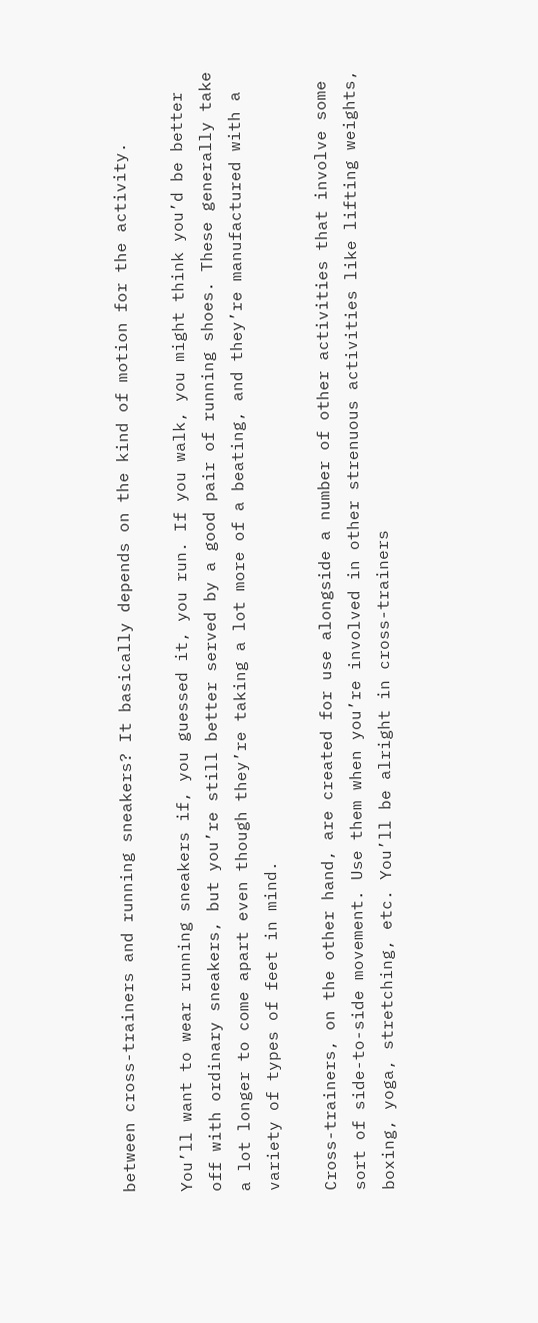between cross-trainers and running sneakers? It basically depends on the kind of motion for the activity.

You’ll want to wear running sneakers if, you guessed it, you run. If you walk, you might think you’d be better off with ordinary sneakers, but you’re still better served by a good pair of running shoes. These generally take a lot longer to come apart even though they’re taking a lot more of a beating, and they’re manufactured with a variety of types of feet in mind.

Cross-trainers, on the other hand, are created for use alongside a number of other activities that involve some sort of side-to-side movement. Use them when you’re involved in other strenuous activities like lifting weights, boxing, yoga, stretching, etc. You’ll be alright in cross-trainers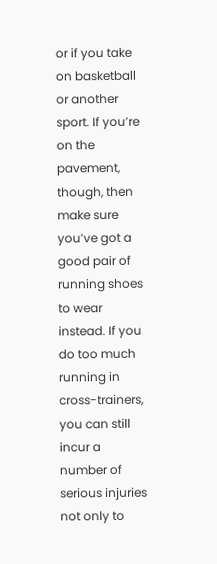or if you take on basketball or another sport. If you’re on the pavement, though, then make sure you’ve got a good pair of running shoes to wear instead. If you do too much running in cross-trainers, you can still incur a number of serious injuries not only to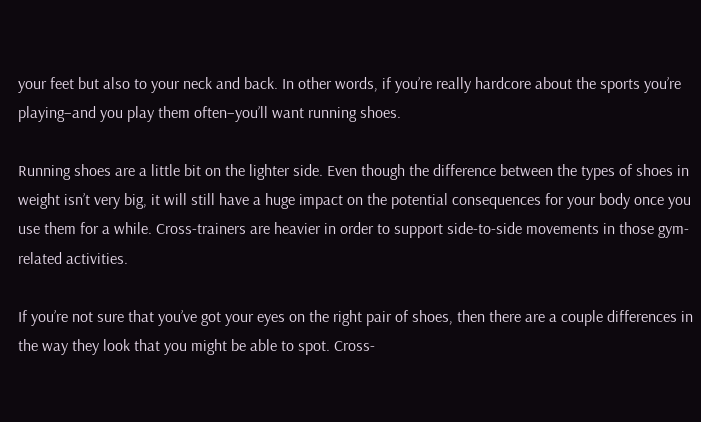your feet but also to your neck and back. In other words, if you’re really hardcore about the sports you’re playing–and you play them often–you’ll want running shoes.

Running shoes are a little bit on the lighter side. Even though the difference between the types of shoes in weight isn’t very big, it will still have a huge impact on the potential consequences for your body once you use them for a while. Cross-trainers are heavier in order to support side-to-side movements in those gym-related activities.

If you’re not sure that you’ve got your eyes on the right pair of shoes, then there are a couple differences in the way they look that you might be able to spot. Cross-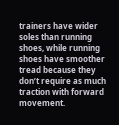trainers have wider soles than running shoes, while running shoes have smoother tread because they don’t require as much traction with forward movement.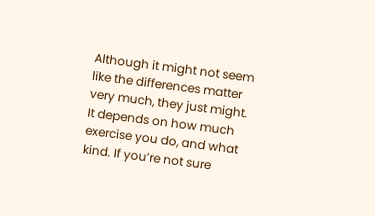Although it might not seem like the differences matter very much, they just might. It depends on how much exercise you do, and what kind. If you’re not sure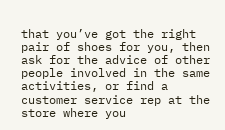that you’ve got the right pair of shoes for you, then ask for the advice of other people involved in the same activities, or find a customer service rep at the store where you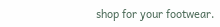shop for your footwear.